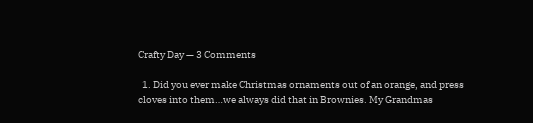Crafty Day — 3 Comments

  1. Did you ever make Christmas ornaments out of an orange, and press cloves into them…we always did that in Brownies. My Grandmas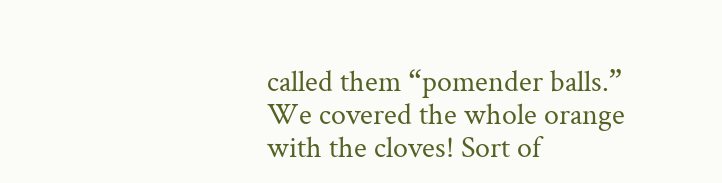called them “pomender balls.” We covered the whole orange with the cloves! Sort of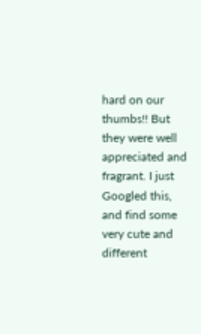hard on our thumbs!! But they were well appreciated and fragrant. I just Googled this, and find some very cute and different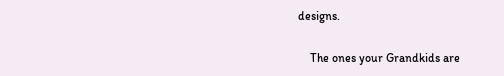designs.

    The ones your Grandkids are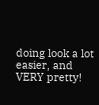doing look a lot easier, and VERY pretty!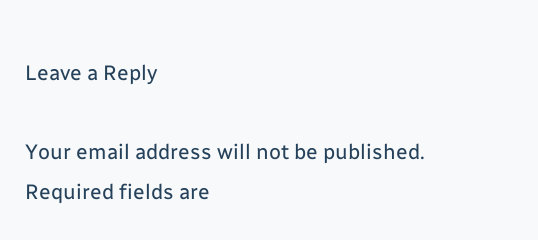Leave a Reply

Your email address will not be published. Required fields are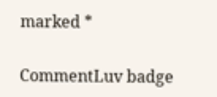marked *

CommentLuv badge